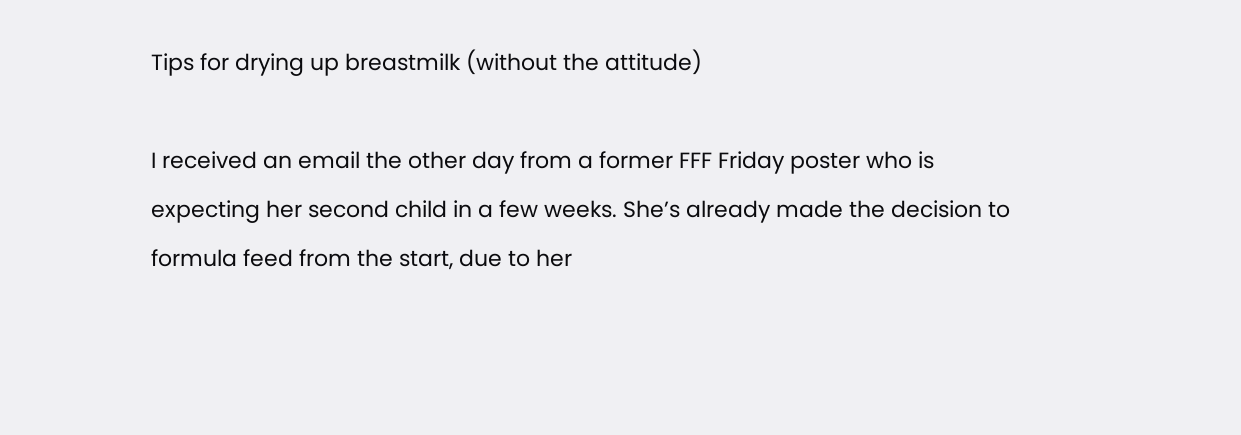Tips for drying up breastmilk (without the attitude)

I received an email the other day from a former FFF Friday poster who is expecting her second child in a few weeks. She’s already made the decision to formula feed from the start, due to her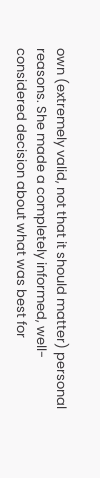own (extremely valid, not that it should matter) personal reasons. She made a completely informed, well-considered decision about what was best for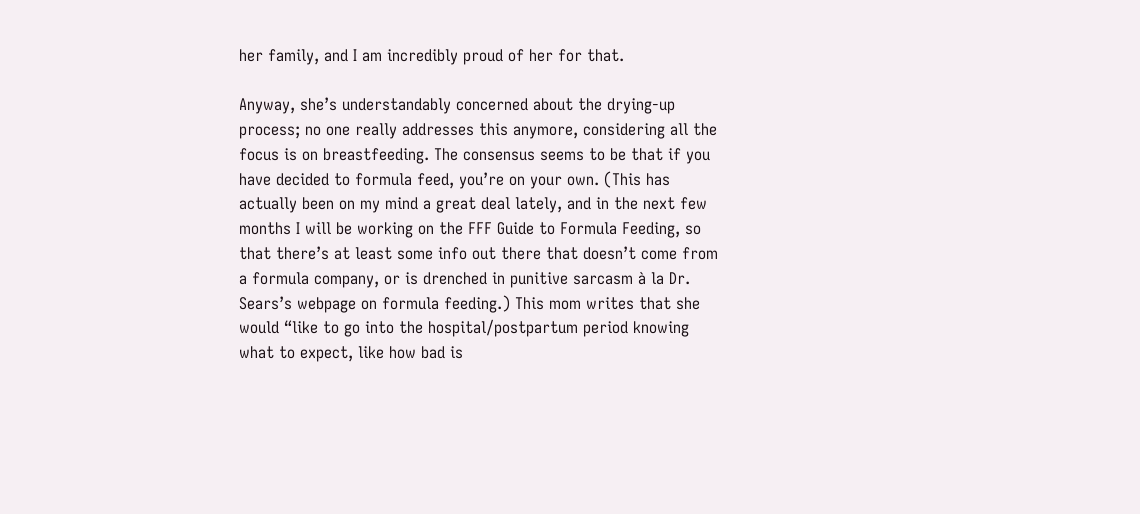her family, and I am incredibly proud of her for that.

Anyway, she’s understandably concerned about the drying-up process; no one really addresses this anymore, considering all the focus is on breastfeeding. The consensus seems to be that if you have decided to formula feed, you’re on your own. (This has actually been on my mind a great deal lately, and in the next few months I will be working on the FFF Guide to Formula Feeding, so that there’s at least some info out there that doesn’t come from a formula company, or is drenched in punitive sarcasm à la Dr. Sears’s webpage on formula feeding.) This mom writes that she would “like to go into the hospital/postpartum period knowing what to expect, like how bad is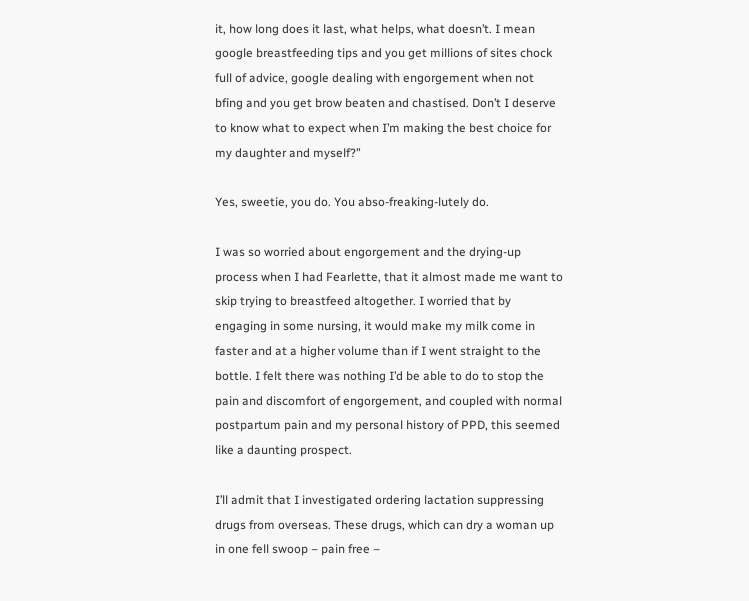it, how long does it last, what helps, what doesn’t. I mean google breastfeeding tips and you get millions of sites chock full of advice, google dealing with engorgement when not bfing and you get brow beaten and chastised. Don’t I deserve to know what to expect when I’m making the best choice for my daughter and myself?”

Yes, sweetie, you do. You abso-freaking-lutely do.

I was so worried about engorgement and the drying-up process when I had Fearlette, that it almost made me want to skip trying to breastfeed altogether. I worried that by engaging in some nursing, it would make my milk come in faster and at a higher volume than if I went straight to the bottle. I felt there was nothing I’d be able to do to stop the pain and discomfort of engorgement, and coupled with normal postpartum pain and my personal history of PPD, this seemed like a daunting prospect.

I’ll admit that I investigated ordering lactation suppressing drugs from overseas. These drugs, which can dry a woman up in one fell swoop – pain free –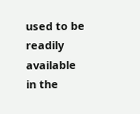used to be readily available in the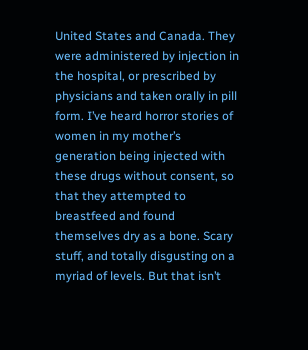United States and Canada. They were administered by injection in the hospital, or prescribed by physicians and taken orally in pill form. I’ve heard horror stories of women in my mother’s generation being injected with these drugs without consent, so that they attempted to breastfeed and found themselves dry as a bone. Scary stuff, and totally disgusting on a myriad of levels. But that isn’t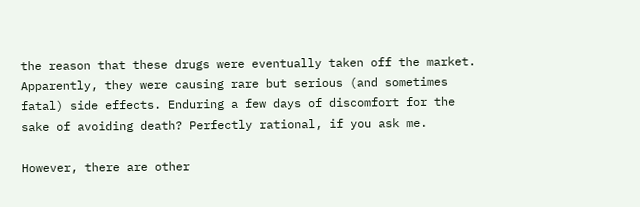the reason that these drugs were eventually taken off the market. Apparently, they were causing rare but serious (and sometimes fatal) side effects. Enduring a few days of discomfort for the sake of avoiding death? Perfectly rational, if you ask me.

However, there are other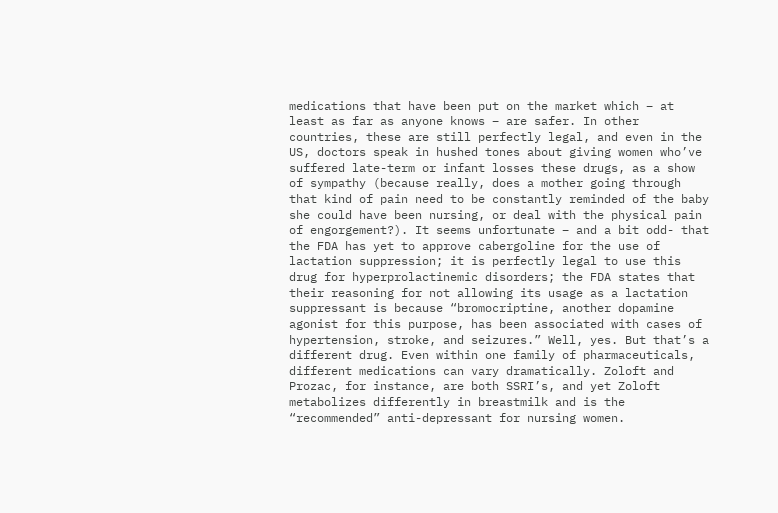medications that have been put on the market which – at least as far as anyone knows – are safer. In other countries, these are still perfectly legal, and even in the US, doctors speak in hushed tones about giving women who’ve suffered late-term or infant losses these drugs, as a show of sympathy (because really, does a mother going through that kind of pain need to be constantly reminded of the baby she could have been nursing, or deal with the physical pain of engorgement?). It seems unfortunate – and a bit odd- that the FDA has yet to approve cabergoline for the use of lactation suppression; it is perfectly legal to use this drug for hyperprolactinemic disorders; the FDA states that their reasoning for not allowing its usage as a lactation suppressant is because “bromocriptine, another dopamine agonist for this purpose, has been associated with cases of hypertension, stroke, and seizures.” Well, yes. But that’s a different drug. Even within one family of pharmaceuticals, different medications can vary dramatically. Zoloft and Prozac, for instance, are both SSRI’s, and yet Zoloft metabolizes differently in breastmilk and is the “recommended” anti-depressant for nursing women.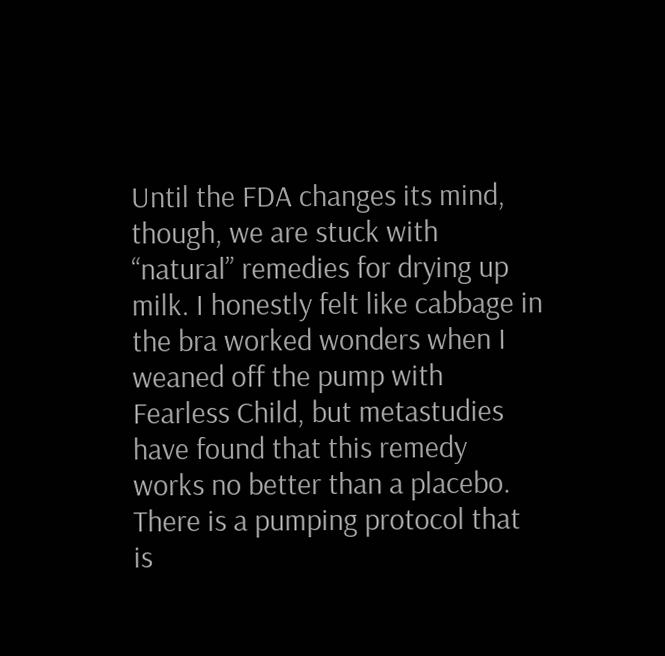Until the FDA changes its mind, though, we are stuck with “natural” remedies for drying up milk. I honestly felt like cabbage in the bra worked wonders when I weaned off the pump with Fearless Child, but metastudies have found that this remedy works no better than a placebo. There is a pumping protocol that is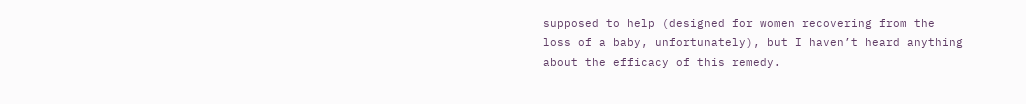supposed to help (designed for women recovering from the loss of a baby, unfortunately), but I haven’t heard anything about the efficacy of this remedy.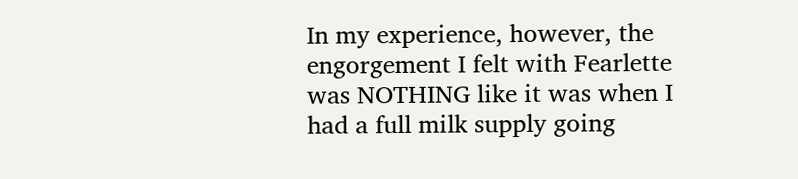In my experience, however, the engorgement I felt with Fearlette was NOTHING like it was when I had a full milk supply going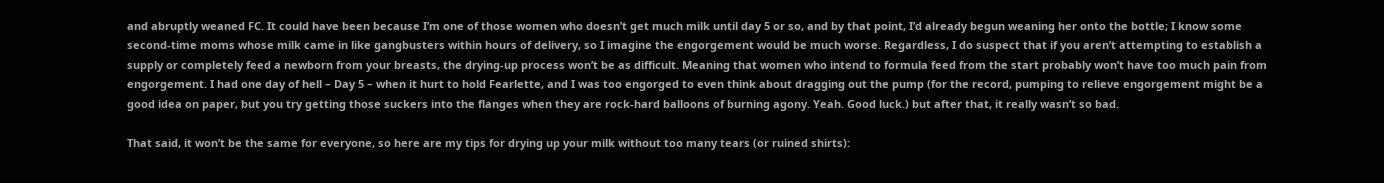and abruptly weaned FC. It could have been because I’m one of those women who doesn’t get much milk until day 5 or so, and by that point, I’d already begun weaning her onto the bottle; I know some second-time moms whose milk came in like gangbusters within hours of delivery, so I imagine the engorgement would be much worse. Regardless, I do suspect that if you aren’t attempting to establish a supply or completely feed a newborn from your breasts, the drying-up process won’t be as difficult. Meaning that women who intend to formula feed from the start probably won’t have too much pain from engorgement. I had one day of hell – Day 5 – when it hurt to hold Fearlette, and I was too engorged to even think about dragging out the pump (for the record, pumping to relieve engorgement might be a good idea on paper, but you try getting those suckers into the flanges when they are rock-hard balloons of burning agony. Yeah. Good luck.) but after that, it really wasn’t so bad.

That said, it won’t be the same for everyone, so here are my tips for drying up your milk without too many tears (or ruined shirts):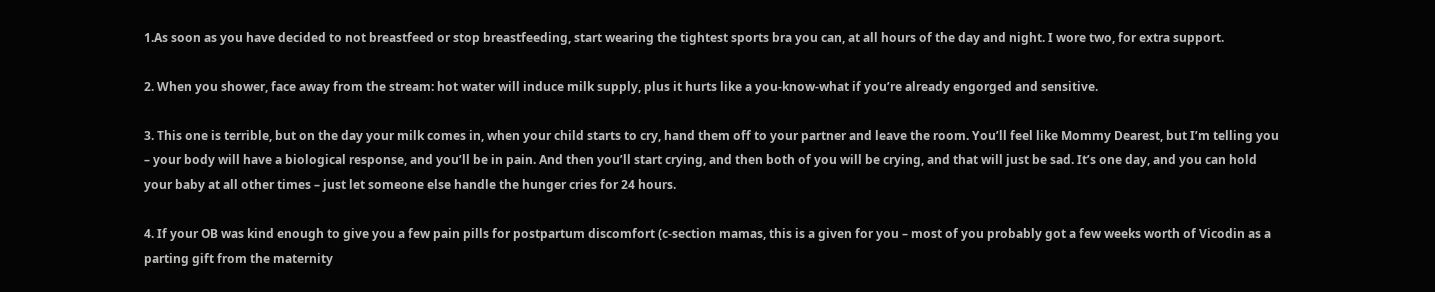1.As soon as you have decided to not breastfeed or stop breastfeeding, start wearing the tightest sports bra you can, at all hours of the day and night. I wore two, for extra support.

2. When you shower, face away from the stream: hot water will induce milk supply, plus it hurts like a you-know-what if you’re already engorged and sensitive.

3. This one is terrible, but on the day your milk comes in, when your child starts to cry, hand them off to your partner and leave the room. You’ll feel like Mommy Dearest, but I’m telling you – your body will have a biological response, and you’ll be in pain. And then you’ll start crying, and then both of you will be crying, and that will just be sad. It’s one day, and you can hold your baby at all other times – just let someone else handle the hunger cries for 24 hours.

4. If your OB was kind enough to give you a few pain pills for postpartum discomfort (c-section mamas, this is a given for you – most of you probably got a few weeks worth of Vicodin as a parting gift from the maternity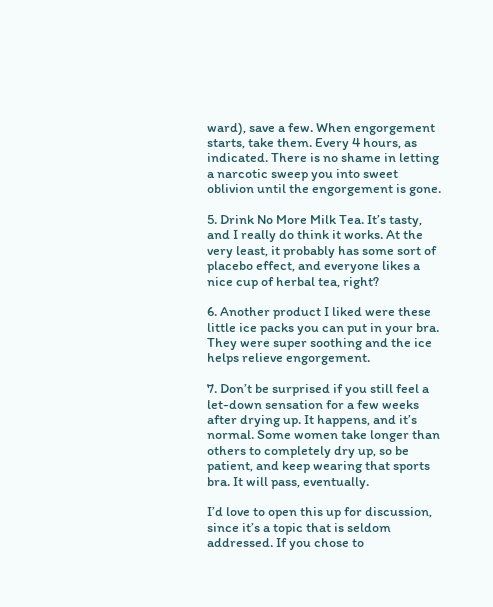ward), save a few. When engorgement starts, take them. Every 4 hours, as indicated. There is no shame in letting a narcotic sweep you into sweet oblivion until the engorgement is gone.

5. Drink No More Milk Tea. It’s tasty, and I really do think it works. At the very least, it probably has some sort of placebo effect, and everyone likes a nice cup of herbal tea, right?

6. Another product I liked were these little ice packs you can put in your bra. They were super soothing and the ice helps relieve engorgement.

7. Don’t be surprised if you still feel a let-down sensation for a few weeks after drying up. It happens, and it’s normal. Some women take longer than others to completely dry up, so be patient, and keep wearing that sports bra. It will pass, eventually.

I’d love to open this up for discussion, since it’s a topic that is seldom addressed. If you chose to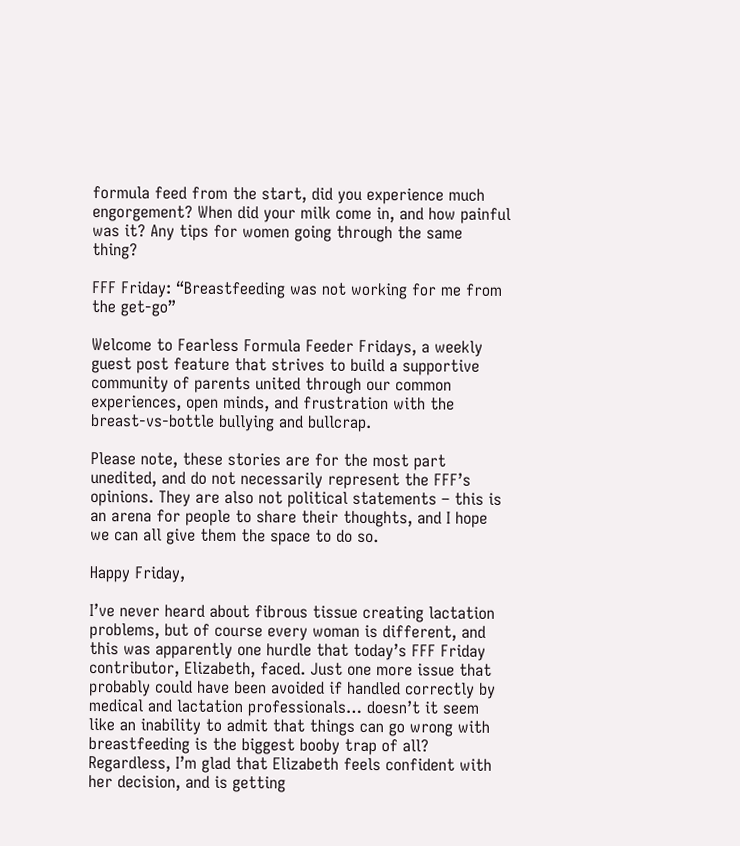formula feed from the start, did you experience much engorgement? When did your milk come in, and how painful was it? Any tips for women going through the same thing?

FFF Friday: “Breastfeeding was not working for me from the get-go”

Welcome to Fearless Formula Feeder Fridays, a weekly guest post feature that strives to build a supportive community of parents united through our common experiences, open minds, and frustration with the breast-vs-bottle bullying and bullcrap.

Please note, these stories are for the most part unedited, and do not necessarily represent the FFF’s opinions. They are also not political statements – this is an arena for people to share their thoughts, and I hope we can all give them the space to do so.

Happy Friday,

I’ve never heard about fibrous tissue creating lactation problems, but of course every woman is different, and this was apparently one hurdle that today’s FFF Friday contributor, Elizabeth, faced. Just one more issue that probably could have been avoided if handled correctly by medical and lactation professionals… doesn’t it seem like an inability to admit that things can go wrong with breastfeeding is the biggest booby trap of all? Regardless, I’m glad that Elizabeth feels confident with her decision, and is getting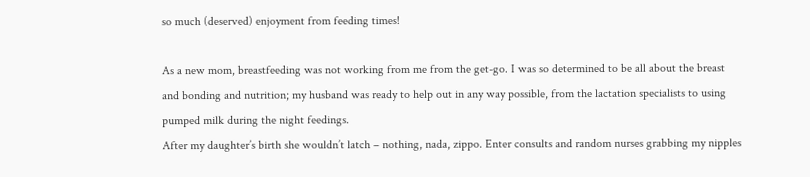so much (deserved) enjoyment from feeding times!

As a new mom, breastfeeding was not working from me from the get-go. I was so determined to be all about the breast and bonding and nutrition; my husband was ready to help out in any way possible, from the lactation specialists to using pumped milk during the night feedings.
After my daughter’s birth she wouldn’t latch – nothing, nada, zippo. Enter consults and random nurses grabbing my nipples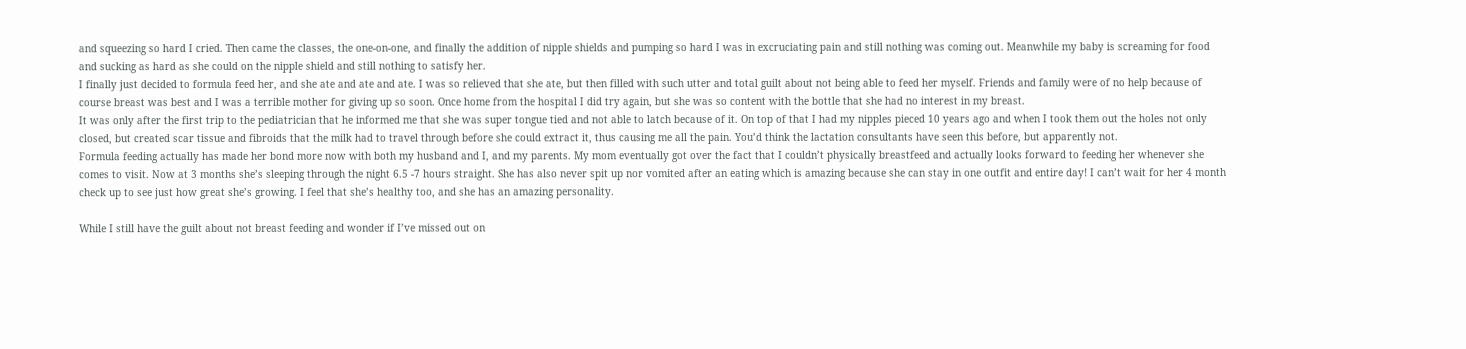and squeezing so hard I cried. Then came the classes, the one-on-one, and finally the addition of nipple shields and pumping so hard I was in excruciating pain and still nothing was coming out. Meanwhile my baby is screaming for food and sucking as hard as she could on the nipple shield and still nothing to satisfy her.
I finally just decided to formula feed her, and she ate and ate and ate. I was so relieved that she ate, but then filled with such utter and total guilt about not being able to feed her myself. Friends and family were of no help because of course breast was best and I was a terrible mother for giving up so soon. Once home from the hospital I did try again, but she was so content with the bottle that she had no interest in my breast.
It was only after the first trip to the pediatrician that he informed me that she was super tongue tied and not able to latch because of it. On top of that I had my nipples pieced 10 years ago and when I took them out the holes not only closed, but created scar tissue and fibroids that the milk had to travel through before she could extract it, thus causing me all the pain. You’d think the lactation consultants have seen this before, but apparently not.
Formula feeding actually has made her bond more now with both my husband and I, and my parents. My mom eventually got over the fact that I couldn’t physically breastfeed and actually looks forward to feeding her whenever she comes to visit. Now at 3 months she’s sleeping through the night 6.5 -7 hours straight. She has also never spit up nor vomited after an eating which is amazing because she can stay in one outfit and entire day! I can’t wait for her 4 month check up to see just how great she’s growing. I feel that she’s healthy too, and she has an amazing personality.

While I still have the guilt about not breast feeding and wonder if I’ve missed out on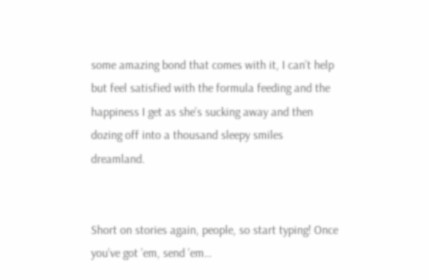some amazing bond that comes with it, I can’t help but feel satisfied with the formula feeding and the happiness I get as she’s sucking away and then dozing off into a thousand sleepy smiles dreamland.


Short on stories again, people, so start typing! Once you’ve got ’em, send ’em…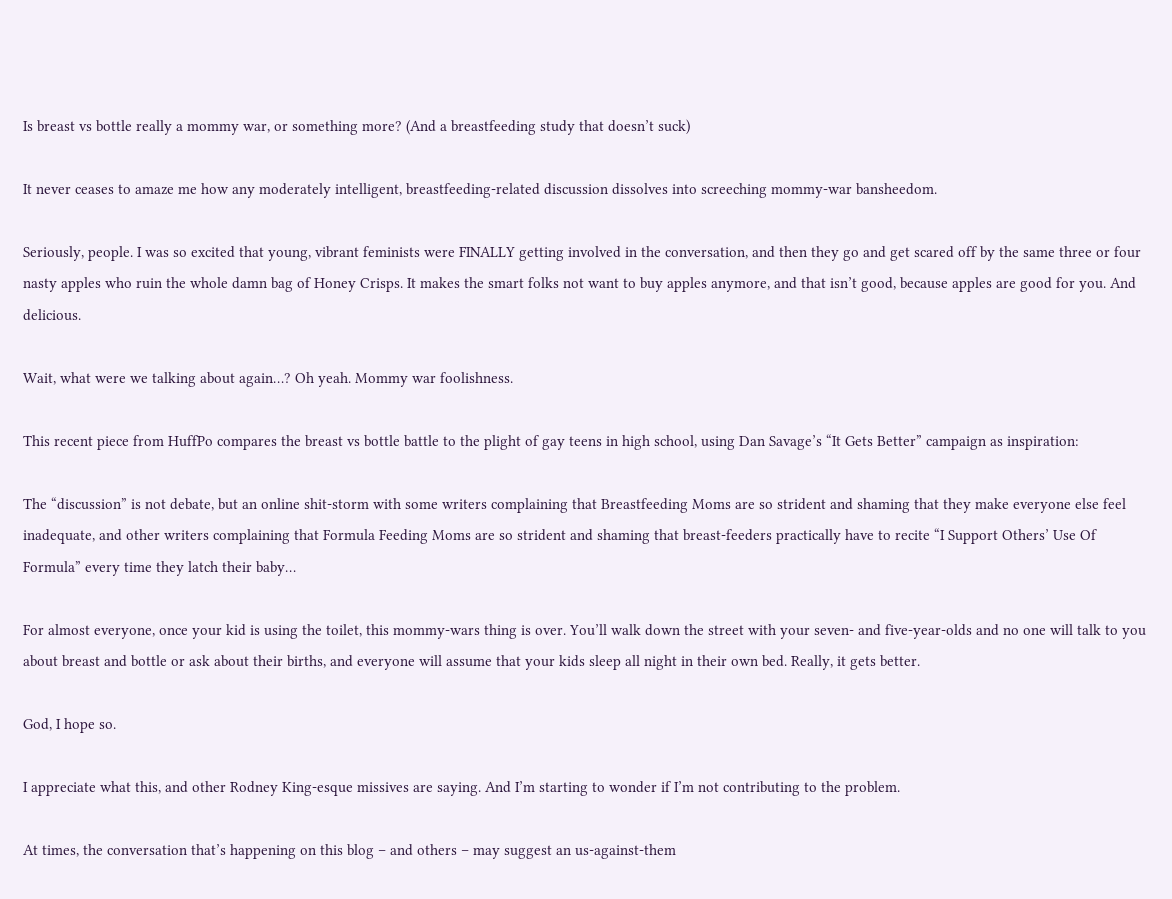Is breast vs bottle really a mommy war, or something more? (And a breastfeeding study that doesn’t suck)

It never ceases to amaze me how any moderately intelligent, breastfeeding-related discussion dissolves into screeching mommy-war bansheedom.

Seriously, people. I was so excited that young, vibrant feminists were FINALLY getting involved in the conversation, and then they go and get scared off by the same three or four nasty apples who ruin the whole damn bag of Honey Crisps. It makes the smart folks not want to buy apples anymore, and that isn’t good, because apples are good for you. And delicious.

Wait, what were we talking about again…? Oh yeah. Mommy war foolishness.

This recent piece from HuffPo compares the breast vs bottle battle to the plight of gay teens in high school, using Dan Savage’s “It Gets Better” campaign as inspiration:

The “discussion” is not debate, but an online shit-storm with some writers complaining that Breastfeeding Moms are so strident and shaming that they make everyone else feel inadequate, and other writers complaining that Formula Feeding Moms are so strident and shaming that breast-feeders practically have to recite “I Support Others’ Use Of Formula” every time they latch their baby…

For almost everyone, once your kid is using the toilet, this mommy-wars thing is over. You’ll walk down the street with your seven- and five-year-olds and no one will talk to you about breast and bottle or ask about their births, and everyone will assume that your kids sleep all night in their own bed. Really, it gets better.

God, I hope so.

I appreciate what this, and other Rodney King-esque missives are saying. And I’m starting to wonder if I’m not contributing to the problem.

At times, the conversation that’s happening on this blog – and others – may suggest an us-against-them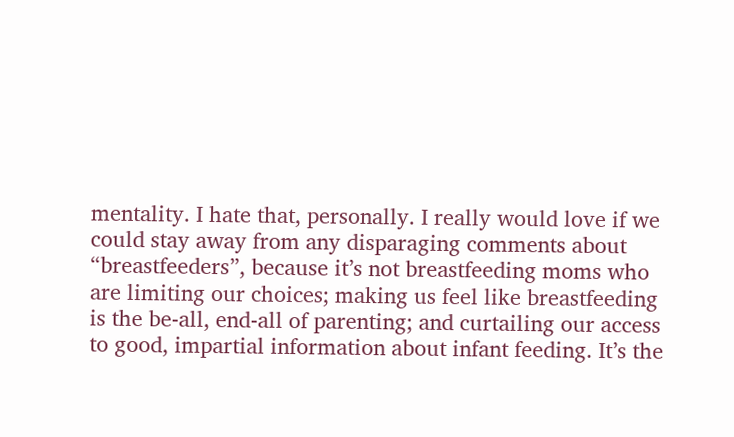mentality. I hate that, personally. I really would love if we could stay away from any disparaging comments about “breastfeeders”, because it’s not breastfeeding moms who are limiting our choices; making us feel like breastfeeding is the be-all, end-all of parenting; and curtailing our access to good, impartial information about infant feeding. It’s the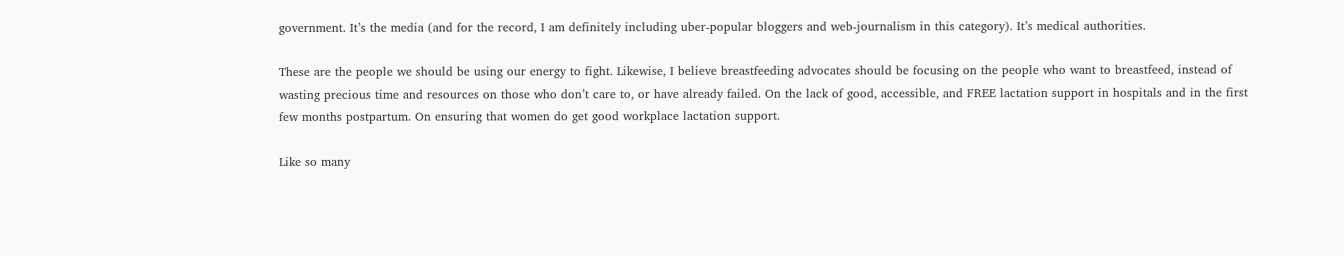government. It’s the media (and for the record, I am definitely including uber-popular bloggers and web-journalism in this category). It’s medical authorities.

These are the people we should be using our energy to fight. Likewise, I believe breastfeeding advocates should be focusing on the people who want to breastfeed, instead of wasting precious time and resources on those who don’t care to, or have already failed. On the lack of good, accessible, and FREE lactation support in hospitals and in the first few months postpartum. On ensuring that women do get good workplace lactation support.

Like so many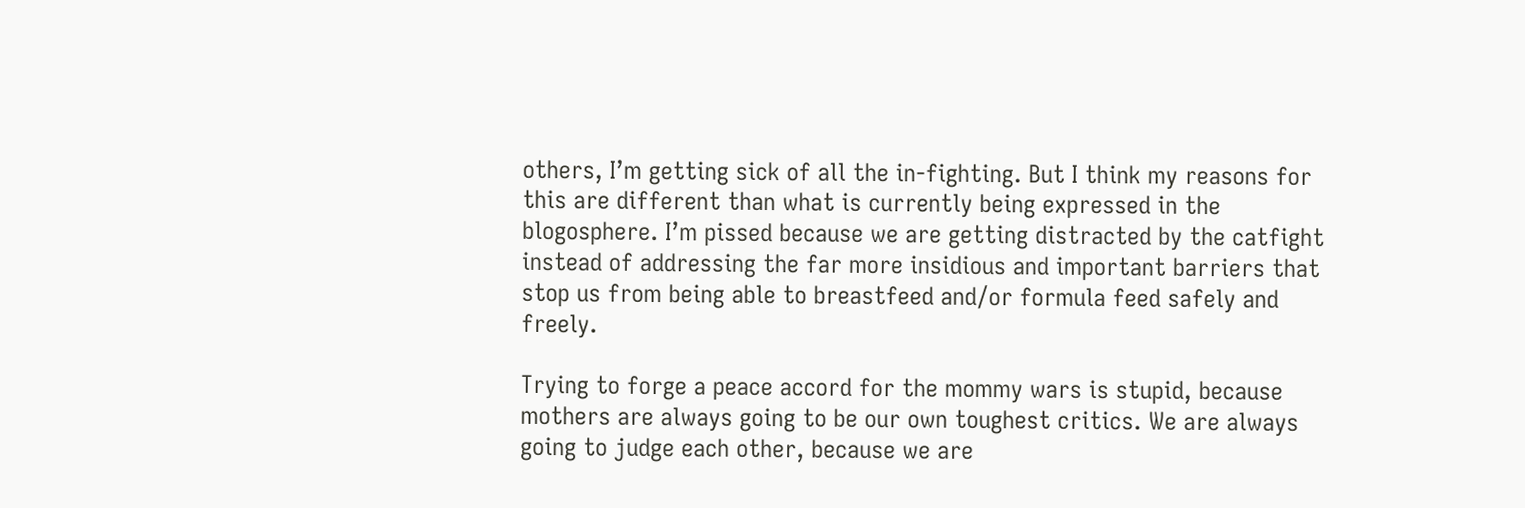others, I’m getting sick of all the in-fighting. But I think my reasons for this are different than what is currently being expressed in the blogosphere. I’m pissed because we are getting distracted by the catfight instead of addressing the far more insidious and important barriers that stop us from being able to breastfeed and/or formula feed safely and freely.

Trying to forge a peace accord for the mommy wars is stupid, because mothers are always going to be our own toughest critics. We are always going to judge each other, because we are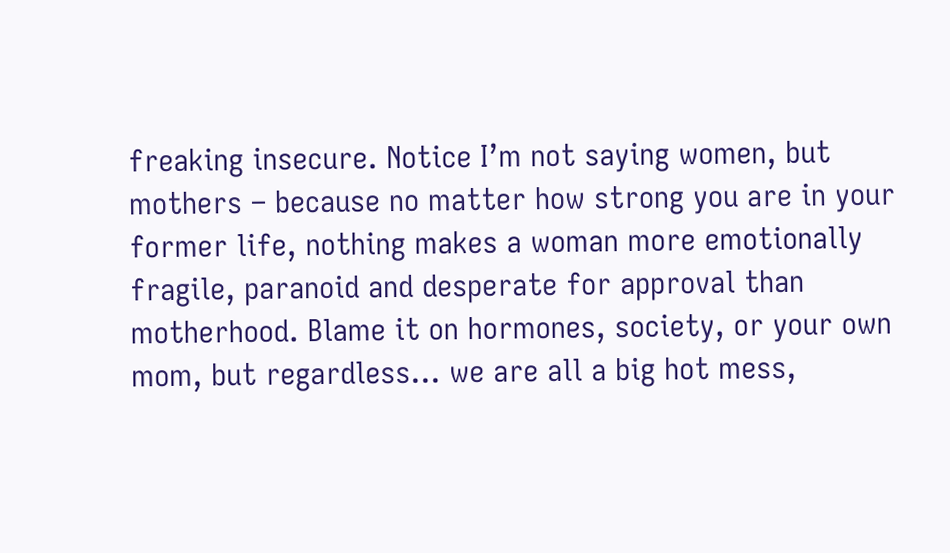freaking insecure. Notice I’m not saying women, but mothers – because no matter how strong you are in your former life, nothing makes a woman more emotionally fragile, paranoid and desperate for approval than motherhood. Blame it on hormones, society, or your own mom, but regardless… we are all a big hot mess,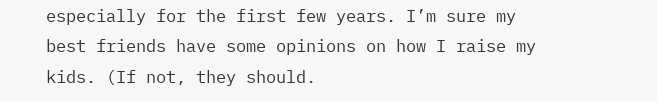especially for the first few years. I’m sure my best friends have some opinions on how I raise my kids. (If not, they should.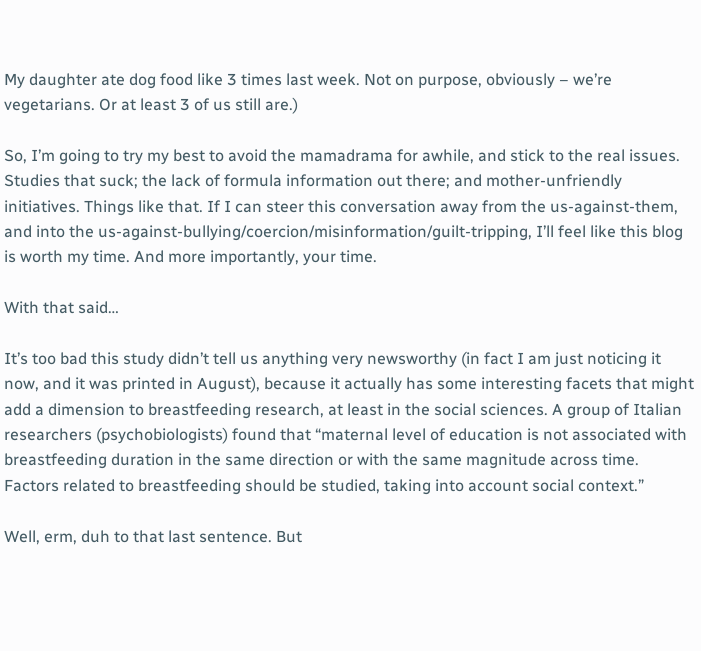My daughter ate dog food like 3 times last week. Not on purpose, obviously – we’re vegetarians. Or at least 3 of us still are.)

So, I’m going to try my best to avoid the mamadrama for awhile, and stick to the real issues. Studies that suck; the lack of formula information out there; and mother-unfriendly initiatives. Things like that. If I can steer this conversation away from the us-against-them, and into the us-against-bullying/coercion/misinformation/guilt-tripping, I’ll feel like this blog is worth my time. And more importantly, your time.

With that said…

It’s too bad this study didn’t tell us anything very newsworthy (in fact I am just noticing it now, and it was printed in August), because it actually has some interesting facets that might add a dimension to breastfeeding research, at least in the social sciences. A group of Italian researchers (psychobiologists) found that “maternal level of education is not associated with breastfeeding duration in the same direction or with the same magnitude across time. Factors related to breastfeeding should be studied, taking into account social context.”

Well, erm, duh to that last sentence. But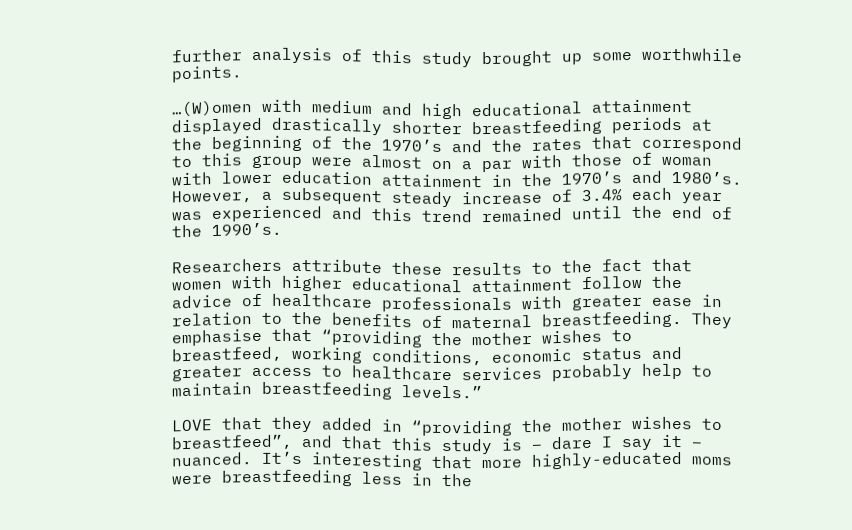further analysis of this study brought up some worthwhile points.

…(W)omen with medium and high educational attainment displayed drastically shorter breastfeeding periods at the beginning of the 1970’s and the rates that correspond to this group were almost on a par with those of woman with lower education attainment in the 1970’s and 1980’s. However, a subsequent steady increase of 3.4% each year was experienced and this trend remained until the end of the 1990’s.

Researchers attribute these results to the fact that women with higher educational attainment follow the advice of healthcare professionals with greater ease in relation to the benefits of maternal breastfeeding. They emphasise that “providing the mother wishes to breastfeed, working conditions, economic status and greater access to healthcare services probably help to maintain breastfeeding levels.”

LOVE that they added in “providing the mother wishes to breastfeed”, and that this study is – dare I say it – nuanced. It’s interesting that more highly-educated moms were breastfeeding less in the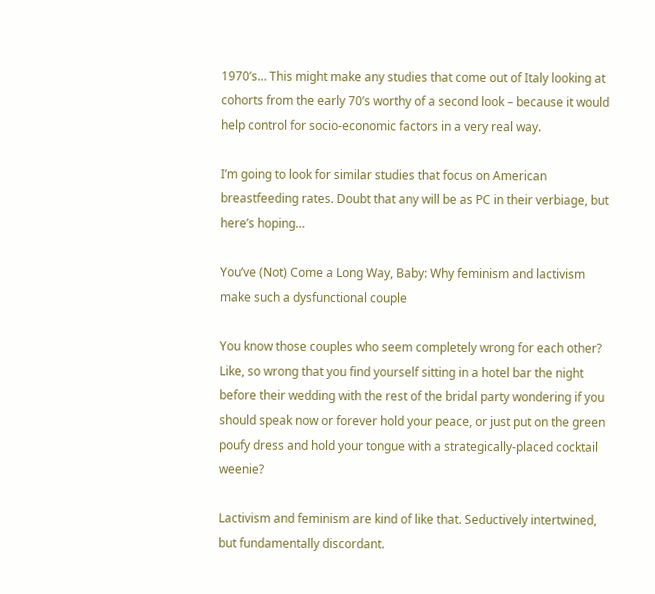1970’s… This might make any studies that come out of Italy looking at cohorts from the early 70’s worthy of a second look – because it would help control for socio-economic factors in a very real way.

I’m going to look for similar studies that focus on American breastfeeding rates. Doubt that any will be as PC in their verbiage, but here’s hoping…

You’ve (Not) Come a Long Way, Baby: Why feminism and lactivism make such a dysfunctional couple

You know those couples who seem completely wrong for each other? Like, so wrong that you find yourself sitting in a hotel bar the night before their wedding with the rest of the bridal party wondering if you should speak now or forever hold your peace, or just put on the green poufy dress and hold your tongue with a strategically-placed cocktail weenie?

Lactivism and feminism are kind of like that. Seductively intertwined, but fundamentally discordant.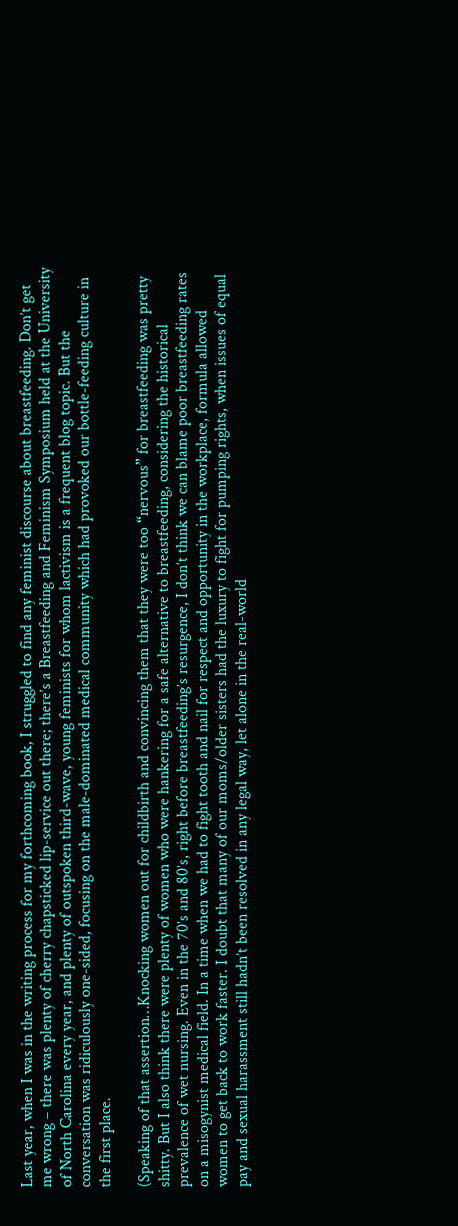Last year, when I was in the writing process for my forthcoming book, I struggled to find any feminist discourse about breastfeeding. Don’t get me wrong – there was plenty of cherry chapsticked lip-service out there; there’s a Breastfeeding and Feminism Symposium held at the University of North Carolina every year, and plenty of outspoken third-wave, young feminists for whom lactivism is a frequent blog topic. But the conversation was ridiculously one-sided, focusing on the male-dominated medical community which had provoked our bottle-feeding culture in the first place.

(Speaking of that assertion…Knocking women out for childbirth and convincing them that they were too “nervous” for breastfeeding was pretty shitty. But I also think there were plenty of women who were hankering for a safe alternative to breastfeeding, considering the historical prevalence of wet nursing. Even in the 70’s and 80’s, right before breastfeeding’s resurgence, I don’t think we can blame poor breastfeeding rates on a misogynist medical field. In a time when we had to fight tooth and nail for respect and opportunity in the workplace, formula allowed women to get back to work faster. I doubt that many of our moms/older sisters had the luxury to fight for pumping rights, when issues of equal pay and sexual harassment still hadn’t been resolved in any legal way, let alone in the real-world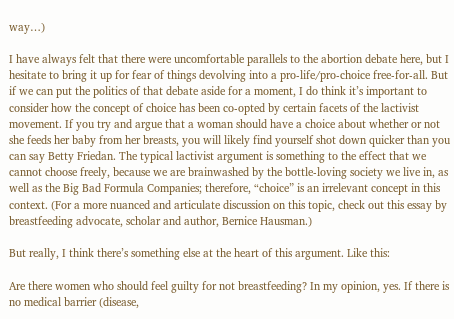way…)

I have always felt that there were uncomfortable parallels to the abortion debate here, but I hesitate to bring it up for fear of things devolving into a pro-life/pro-choice free-for-all. But if we can put the politics of that debate aside for a moment, I do think it’s important to consider how the concept of choice has been co-opted by certain facets of the lactivist movement. If you try and argue that a woman should have a choice about whether or not she feeds her baby from her breasts, you will likely find yourself shot down quicker than you can say Betty Friedan. The typical lactivist argument is something to the effect that we cannot choose freely, because we are brainwashed by the bottle-loving society we live in, as well as the Big Bad Formula Companies; therefore, “choice” is an irrelevant concept in this context. (For a more nuanced and articulate discussion on this topic, check out this essay by breastfeeding advocate, scholar and author, Bernice Hausman.)

But really, I think there’s something else at the heart of this argument. Like this:

Are there women who should feel guilty for not breastfeeding? In my opinion, yes. If there is no medical barrier (disease,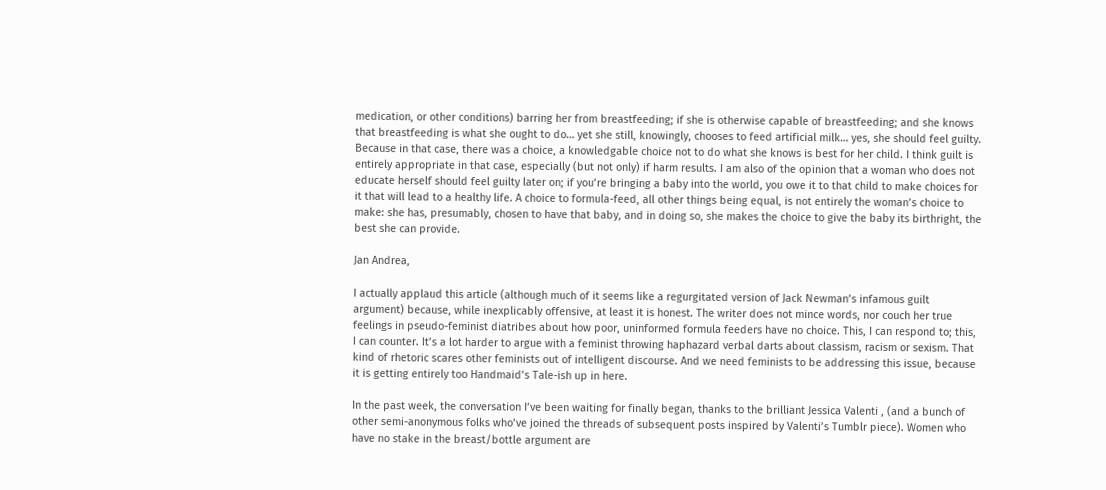medication, or other conditions) barring her from breastfeeding; if she is otherwise capable of breastfeeding; and she knows that breastfeeding is what she ought to do… yet she still, knowingly, chooses to feed artificial milk… yes, she should feel guilty. Because in that case, there was a choice, a knowledgable choice not to do what she knows is best for her child. I think guilt is entirely appropriate in that case, especially (but not only) if harm results. I am also of the opinion that a woman who does not educate herself should feel guilty later on; if you’re bringing a baby into the world, you owe it to that child to make choices for it that will lead to a healthy life. A choice to formula-feed, all other things being equal, is not entirely the woman’s choice to make: she has, presumably, chosen to have that baby, and in doing so, she makes the choice to give the baby its birthright, the best she can provide.

Jan Andrea,

I actually applaud this article (although much of it seems like a regurgitated version of Jack Newman’s infamous guilt argument) because, while inexplicably offensive, at least it is honest. The writer does not mince words, nor couch her true feelings in pseudo-feminist diatribes about how poor, uninformed formula feeders have no choice. This, I can respond to; this, I can counter. It’s a lot harder to argue with a feminist throwing haphazard verbal darts about classism, racism or sexism. That kind of rhetoric scares other feminists out of intelligent discourse. And we need feminists to be addressing this issue, because it is getting entirely too Handmaid’s Tale-ish up in here.

In the past week, the conversation I’ve been waiting for finally began, thanks to the brilliant Jessica Valenti , (and a bunch of other semi-anonymous folks who’ve joined the threads of subsequent posts inspired by Valenti’s Tumblr piece). Women who have no stake in the breast/bottle argument are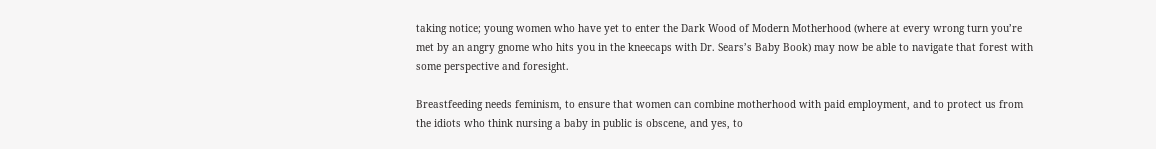taking notice; young women who have yet to enter the Dark Wood of Modern Motherhood (where at every wrong turn you’re met by an angry gnome who hits you in the kneecaps with Dr. Sears’s Baby Book) may now be able to navigate that forest with some perspective and foresight.

Breastfeeding needs feminism, to ensure that women can combine motherhood with paid employment, and to protect us from the idiots who think nursing a baby in public is obscene, and yes, to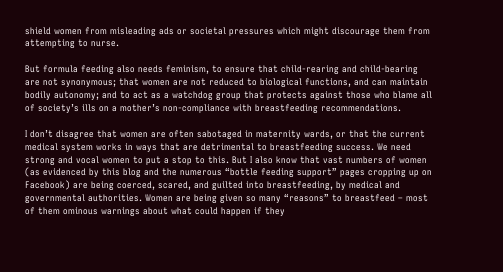shield women from misleading ads or societal pressures which might discourage them from attempting to nurse.

But formula feeding also needs feminism, to ensure that child-rearing and child-bearing are not synonymous; that women are not reduced to biological functions, and can maintain bodily autonomy; and to act as a watchdog group that protects against those who blame all of society’s ills on a mother’s non-compliance with breastfeeding recommendations.

I don’t disagree that women are often sabotaged in maternity wards, or that the current medical system works in ways that are detrimental to breastfeeding success. We need strong and vocal women to put a stop to this. But I also know that vast numbers of women (as evidenced by this blog and the numerous “bottle feeding support” pages cropping up on Facebook) are being coerced, scared, and guilted into breastfeeding, by medical and governmental authorities. Women are being given so many “reasons” to breastfeed – most of them ominous warnings about what could happen if they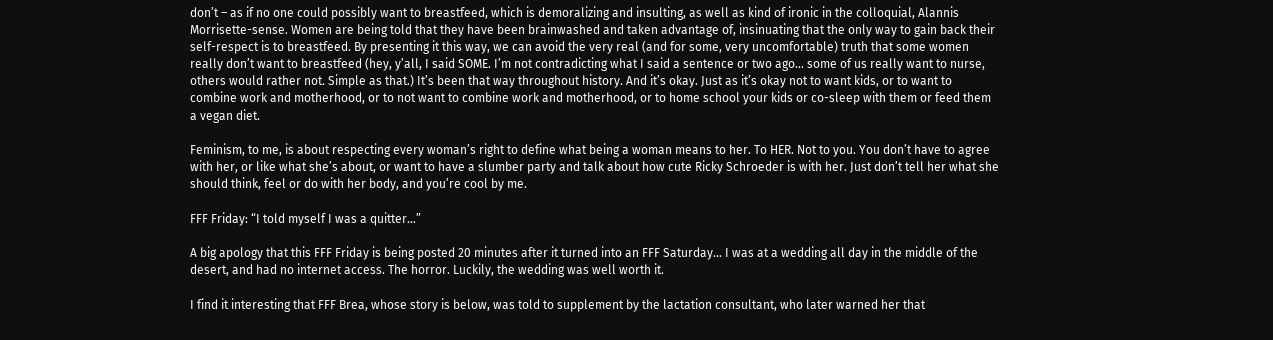don’t – as if no one could possibly want to breastfeed, which is demoralizing and insulting, as well as kind of ironic in the colloquial, Alannis Morrisette-sense. Women are being told that they have been brainwashed and taken advantage of, insinuating that the only way to gain back their self-respect is to breastfeed. By presenting it this way, we can avoid the very real (and for some, very uncomfortable) truth that some women really don’t want to breastfeed (hey, y’all, I said SOME. I’m not contradicting what I said a sentence or two ago… some of us really want to nurse, others would rather not. Simple as that.) It’s been that way throughout history. And it’s okay. Just as it’s okay not to want kids, or to want to combine work and motherhood, or to not want to combine work and motherhood, or to home school your kids or co-sleep with them or feed them a vegan diet.

Feminism, to me, is about respecting every woman’s right to define what being a woman means to her. To HER. Not to you. You don’t have to agree with her, or like what she’s about, or want to have a slumber party and talk about how cute Ricky Schroeder is with her. Just don’t tell her what she should think, feel or do with her body, and you’re cool by me.

FFF Friday: “I told myself I was a quitter…”

A big apology that this FFF Friday is being posted 20 minutes after it turned into an FFF Saturday… I was at a wedding all day in the middle of the desert, and had no internet access. The horror. Luckily, the wedding was well worth it.

I find it interesting that FFF Brea, whose story is below, was told to supplement by the lactation consultant, who later warned her that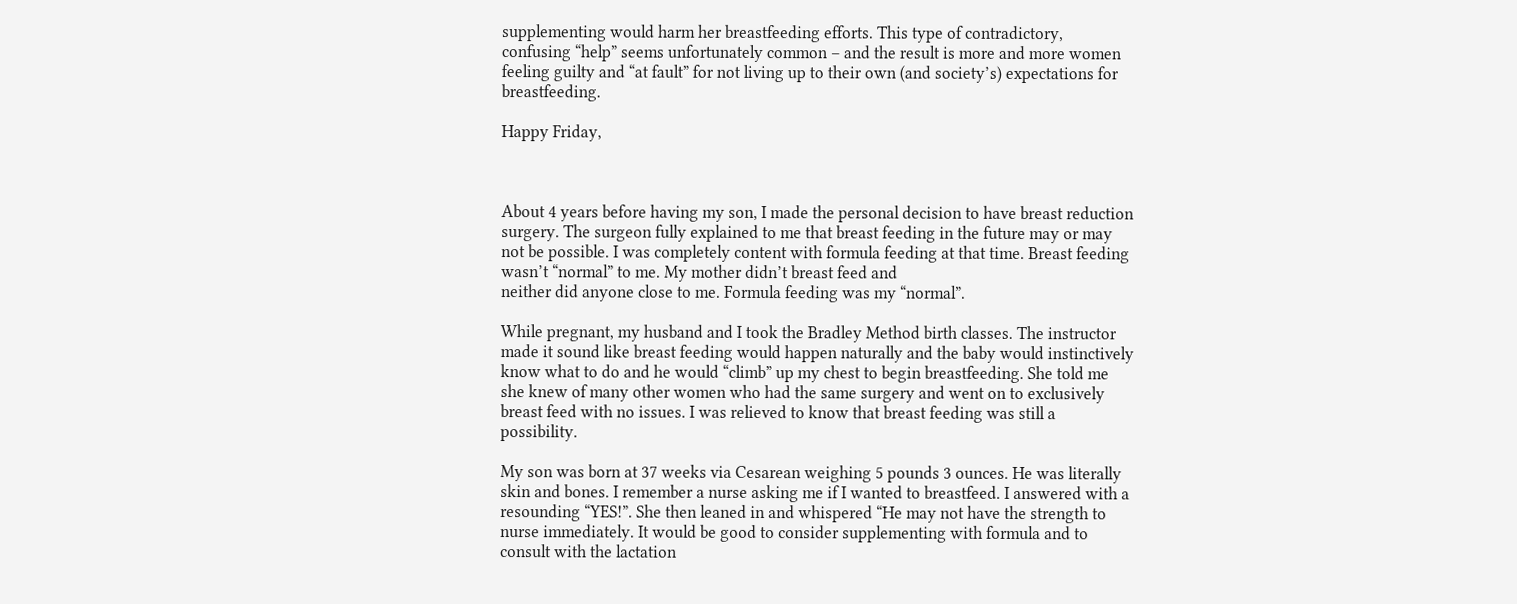supplementing would harm her breastfeeding efforts. This type of contradictory, confusing “help” seems unfortunately common – and the result is more and more women feeling guilty and “at fault” for not living up to their own (and society’s) expectations for breastfeeding.

Happy Friday,



About 4 years before having my son, I made the personal decision to have breast reduction surgery. The surgeon fully explained to me that breast feeding in the future may or may not be possible. I was completely content with formula feeding at that time. Breast feeding wasn’t “normal” to me. My mother didn’t breast feed and
neither did anyone close to me. Formula feeding was my “normal”.

While pregnant, my husband and I took the Bradley Method birth classes. The instructor made it sound like breast feeding would happen naturally and the baby would instinctively know what to do and he would “climb” up my chest to begin breastfeeding. She told me she knew of many other women who had the same surgery and went on to exclusively breast feed with no issues. I was relieved to know that breast feeding was still a possibility.

My son was born at 37 weeks via Cesarean weighing 5 pounds 3 ounces. He was literally skin and bones. I remember a nurse asking me if I wanted to breastfeed. I answered with a resounding “YES!”. She then leaned in and whispered “He may not have the strength to nurse immediately. It would be good to consider supplementing with formula and to consult with the lactation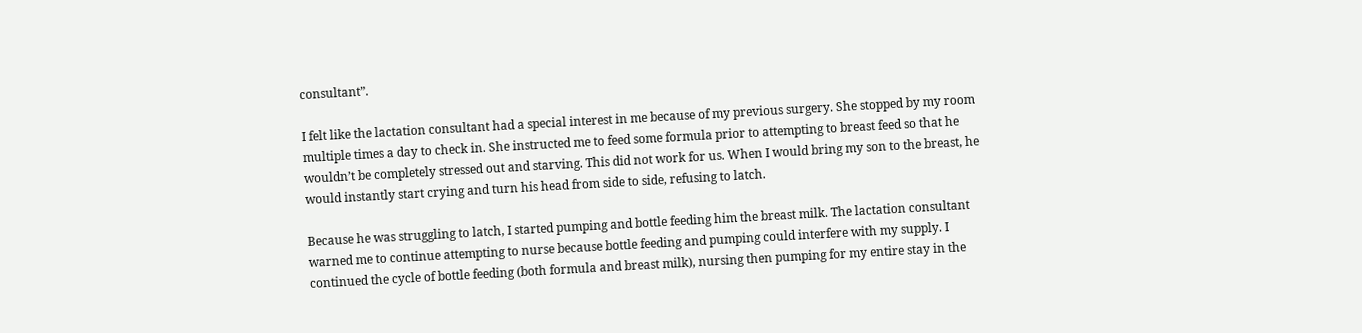consultant”.

I felt like the lactation consultant had a special interest in me because of my previous surgery. She stopped by my room multiple times a day to check in. She instructed me to feed some formula prior to attempting to breast feed so that he wouldn’t be completely stressed out and starving. This did not work for us. When I would bring my son to the breast, he would instantly start crying and turn his head from side to side, refusing to latch.

Because he was struggling to latch, I started pumping and bottle feeding him the breast milk. The lactation consultant warned me to continue attempting to nurse because bottle feeding and pumping could interfere with my supply. I continued the cycle of bottle feeding (both formula and breast milk), nursing then pumping for my entire stay in the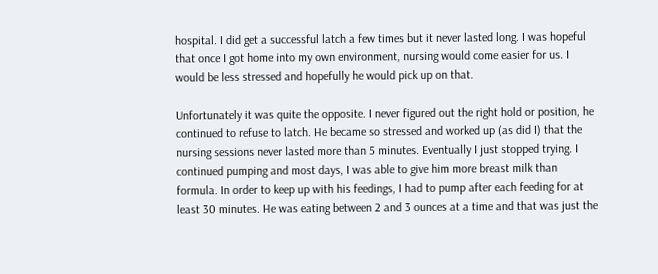hospital. I did get a successful latch a few times but it never lasted long. I was hopeful that once I got home into my own environment, nursing would come easier for us. I would be less stressed and hopefully he would pick up on that.

Unfortunately it was quite the opposite. I never figured out the right hold or position, he continued to refuse to latch. He became so stressed and worked up (as did I) that the nursing sessions never lasted more than 5 minutes. Eventually I just stopped trying. I continued pumping and most days, I was able to give him more breast milk than formula. In order to keep up with his feedings, I had to pump after each feeding for at least 30 minutes. He was eating between 2 and 3 ounces at a time and that was just the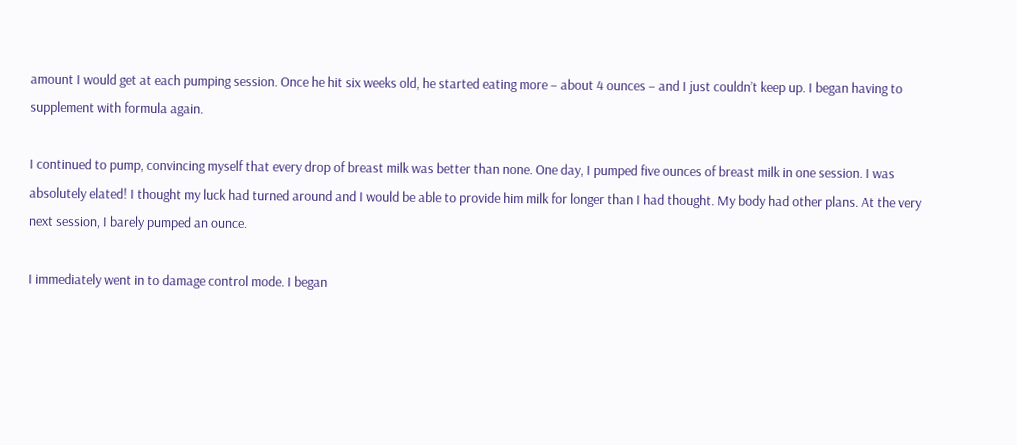amount I would get at each pumping session. Once he hit six weeks old, he started eating more – about 4 ounces – and I just couldn’t keep up. I began having to supplement with formula again.

I continued to pump, convincing myself that every drop of breast milk was better than none. One day, I pumped five ounces of breast milk in one session. I was absolutely elated! I thought my luck had turned around and I would be able to provide him milk for longer than I had thought. My body had other plans. At the very next session, I barely pumped an ounce.

I immediately went in to damage control mode. I began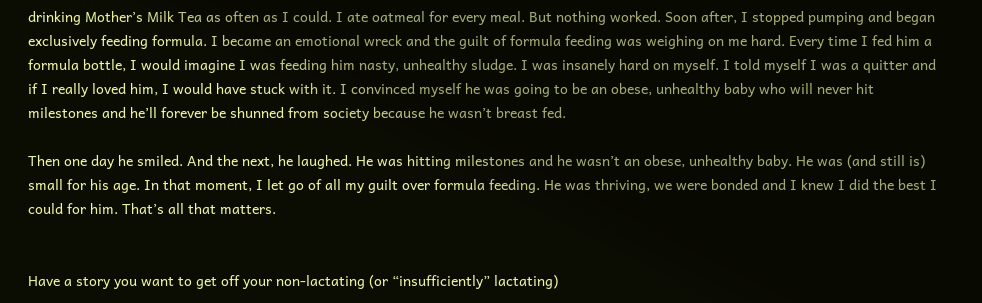drinking Mother’s Milk Tea as often as I could. I ate oatmeal for every meal. But nothing worked. Soon after, I stopped pumping and began exclusively feeding formula. I became an emotional wreck and the guilt of formula feeding was weighing on me hard. Every time I fed him a formula bottle, I would imagine I was feeding him nasty, unhealthy sludge. I was insanely hard on myself. I told myself I was a quitter and if I really loved him, I would have stuck with it. I convinced myself he was going to be an obese, unhealthy baby who will never hit milestones and he’ll forever be shunned from society because he wasn’t breast fed.

Then one day he smiled. And the next, he laughed. He was hitting milestones and he wasn’t an obese, unhealthy baby. He was (and still is) small for his age. In that moment, I let go of all my guilt over formula feeding. He was thriving, we were bonded and I knew I did the best I could for him. That’s all that matters.


Have a story you want to get off your non-lactating (or “insufficiently” lactating)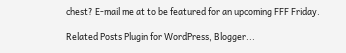chest? E-mail me at to be featured for an upcoming FFF Friday.

Related Posts Plugin for WordPress, Blogger...